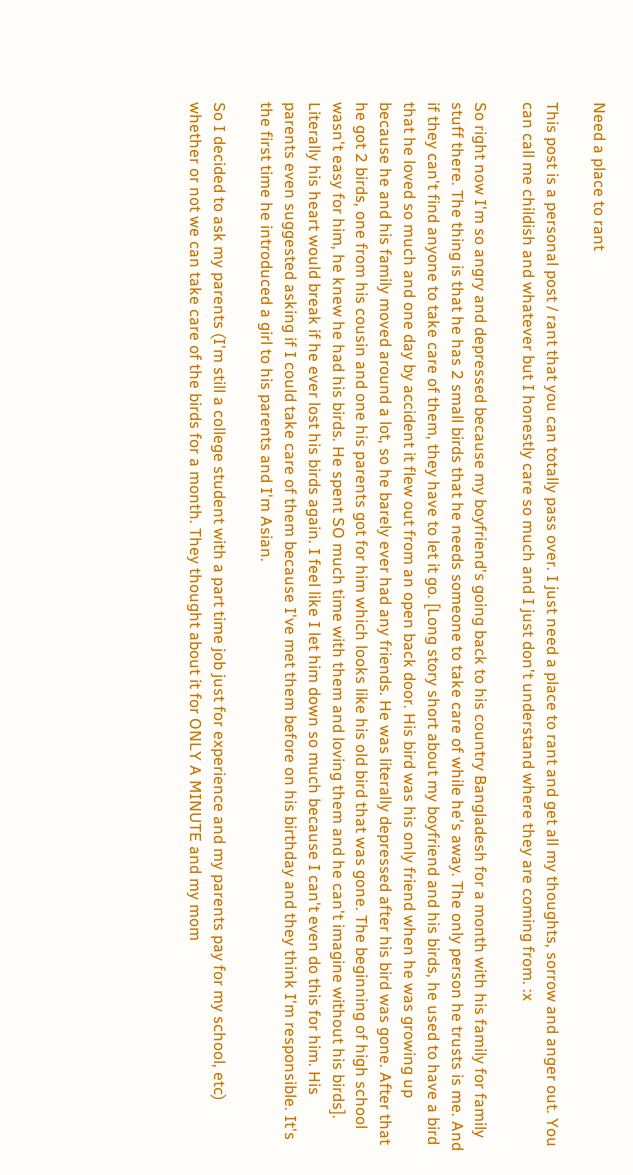Need a place to rant

This post is a personal post / rant that you can totally pass over. I just need a place to rant and get all my thoughts, sorrow and anger out. You can call me childish and whatever but I honestly care so much and I just don't understand where they are coming from. :x

So right now I'm so angry and depressed because my boyfriend's going back to his country Bangladesh for a month with his family for family stuff there. The thing is that he has 2 small birds that he needs someone to take care of while he's away. The only person he trusts is me. And if they can't find anyone to take care of them, they have to let it go. [Long story short about my boyfriend and his birds, he used to have a bird that he loved so much and one day by accident it flew out from an open back door. His bird was his only friend when he was growing up because he and his family moved around a lot, so he barely ever had any friends. He was literally depressed after his bird was gone. After that he got 2 birds, one from his cousin and one his parents got for him which looks like his old bird that was gone. The beginning of high school wasn't easy for him, he knew he had his birds. He spent SO much time with them and loving them and he can't imagine without his birds]. Literally his heart would break if he ever lost his birds again. I feel like I let him down so much because I can't even do this for him. His parents even suggested asking if I could take care of them because I've met them before on his birthday and they think I'm responsible. It's the first time he introduced a girl to his parents and I'm Asian.

So I decided to ask my parents (I'm still a college student with a part time job just for experience and my parents pay for my school, etc) whether or not we can take care of the birds for a month. They thought about it for ONLY A MINUTE and my mom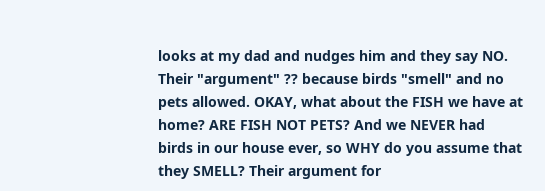looks at my dad and nudges him and they say NO. Their "argument" ?? because birds "smell" and no pets allowed. OKAY, what about the FISH we have at home? ARE FISH NOT PETS? And we NEVER had birds in our house ever, so WHY do you assume that they SMELL? Their argument for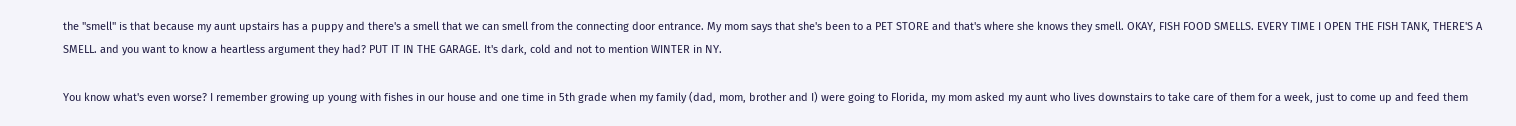the "smell" is that because my aunt upstairs has a puppy and there's a smell that we can smell from the connecting door entrance. My mom says that she's been to a PET STORE and that's where she knows they smell. OKAY, FISH FOOD SMELLS. EVERY TIME I OPEN THE FISH TANK, THERE'S A SMELL. and you want to know a heartless argument they had? PUT IT IN THE GARAGE. It's dark, cold and not to mention WINTER in NY.

You know what's even worse? I remember growing up young with fishes in our house and one time in 5th grade when my family (dad, mom, brother and I) were going to Florida, my mom asked my aunt who lives downstairs to take care of them for a week, just to come up and feed them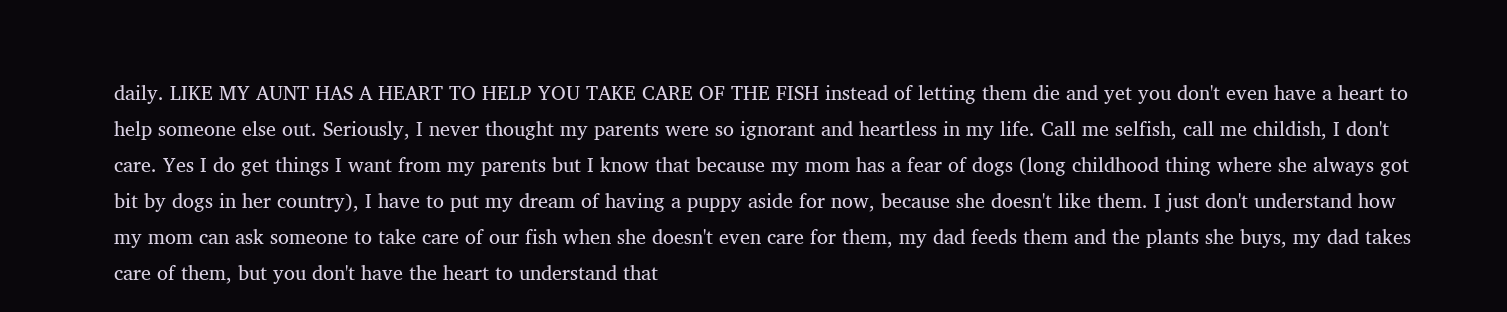daily. LIKE MY AUNT HAS A HEART TO HELP YOU TAKE CARE OF THE FISH instead of letting them die and yet you don't even have a heart to help someone else out. Seriously, I never thought my parents were so ignorant and heartless in my life. Call me selfish, call me childish, I don't care. Yes I do get things I want from my parents but I know that because my mom has a fear of dogs (long childhood thing where she always got bit by dogs in her country), I have to put my dream of having a puppy aside for now, because she doesn't like them. I just don't understand how my mom can ask someone to take care of our fish when she doesn't even care for them, my dad feeds them and the plants she buys, my dad takes care of them, but you don't have the heart to understand that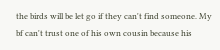the birds will be let go if they can't find someone. My bf can't trust one of his own cousin because his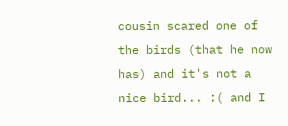cousin scared one of the birds (that he now has) and it's not a nice bird... :( and I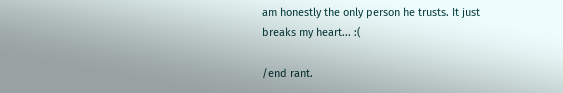am honestly the only person he trusts. It just breaks my heart... :(

/end rant.